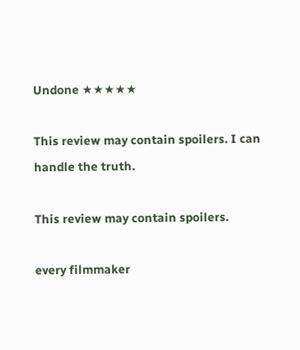Undone ★★★★★

This review may contain spoilers. I can handle the truth.

This review may contain spoilers.

every filmmaker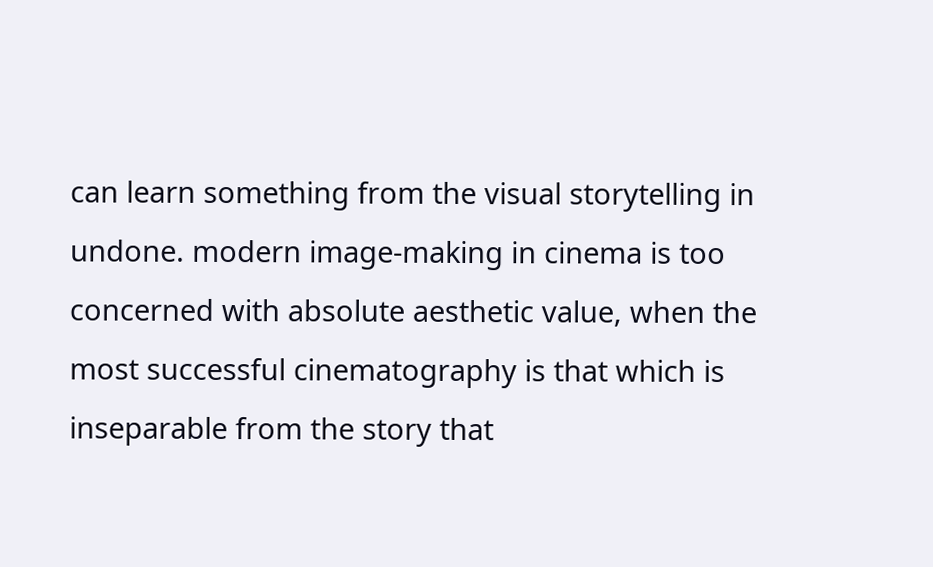can learn something from the visual storytelling in undone. modern image-making in cinema is too concerned with absolute aesthetic value, when the most successful cinematography is that which is inseparable from the story that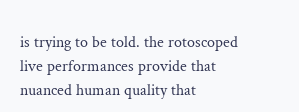is trying to be told. the rotoscoped live performances provide that nuanced human quality that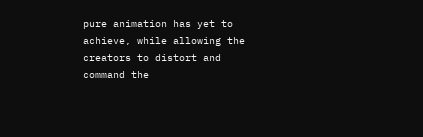pure animation has yet to achieve, while allowing the creators to distort and command the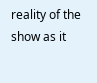reality of the show as it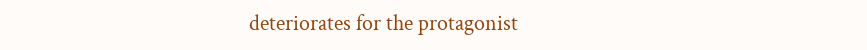deteriorates for the protagonist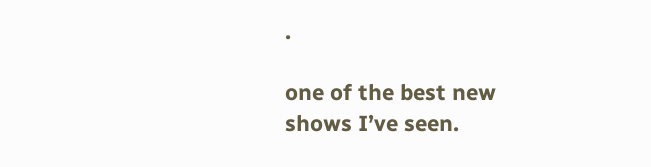.

one of the best new shows I’ve seen.